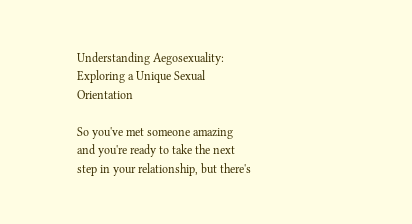Understanding Aegosexuality: Exploring a Unique Sexual Orientation

So you've met someone amazing and you're ready to take the next step in your relationship, but there's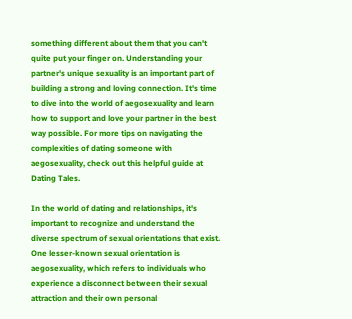something different about them that you can't quite put your finger on. Understanding your partner's unique sexuality is an important part of building a strong and loving connection. It's time to dive into the world of aegosexuality and learn how to support and love your partner in the best way possible. For more tips on navigating the complexities of dating someone with aegosexuality, check out this helpful guide at Dating Tales.

In the world of dating and relationships, it's important to recognize and understand the diverse spectrum of sexual orientations that exist. One lesser-known sexual orientation is aegosexuality, which refers to individuals who experience a disconnect between their sexual attraction and their own personal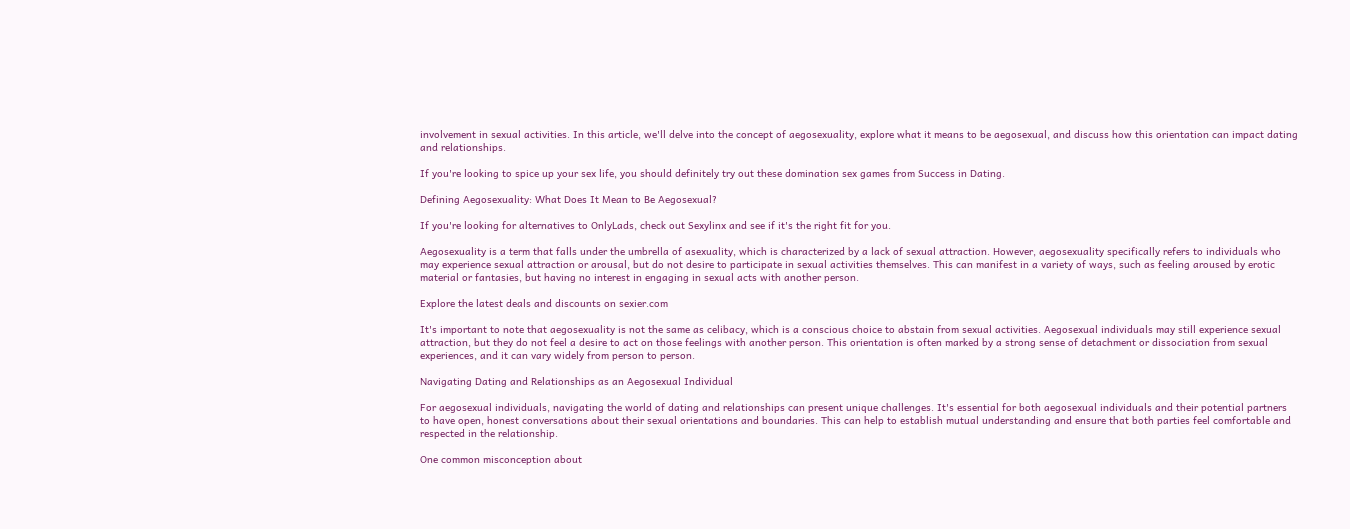involvement in sexual activities. In this article, we'll delve into the concept of aegosexuality, explore what it means to be aegosexual, and discuss how this orientation can impact dating and relationships.

If you're looking to spice up your sex life, you should definitely try out these domination sex games from Success in Dating.

Defining Aegosexuality: What Does It Mean to Be Aegosexual?

If you're looking for alternatives to OnlyLads, check out Sexylinx and see if it's the right fit for you.

Aegosexuality is a term that falls under the umbrella of asexuality, which is characterized by a lack of sexual attraction. However, aegosexuality specifically refers to individuals who may experience sexual attraction or arousal, but do not desire to participate in sexual activities themselves. This can manifest in a variety of ways, such as feeling aroused by erotic material or fantasies, but having no interest in engaging in sexual acts with another person.

Explore the latest deals and discounts on sexier.com

It's important to note that aegosexuality is not the same as celibacy, which is a conscious choice to abstain from sexual activities. Aegosexual individuals may still experience sexual attraction, but they do not feel a desire to act on those feelings with another person. This orientation is often marked by a strong sense of detachment or dissociation from sexual experiences, and it can vary widely from person to person.

Navigating Dating and Relationships as an Aegosexual Individual

For aegosexual individuals, navigating the world of dating and relationships can present unique challenges. It's essential for both aegosexual individuals and their potential partners to have open, honest conversations about their sexual orientations and boundaries. This can help to establish mutual understanding and ensure that both parties feel comfortable and respected in the relationship.

One common misconception about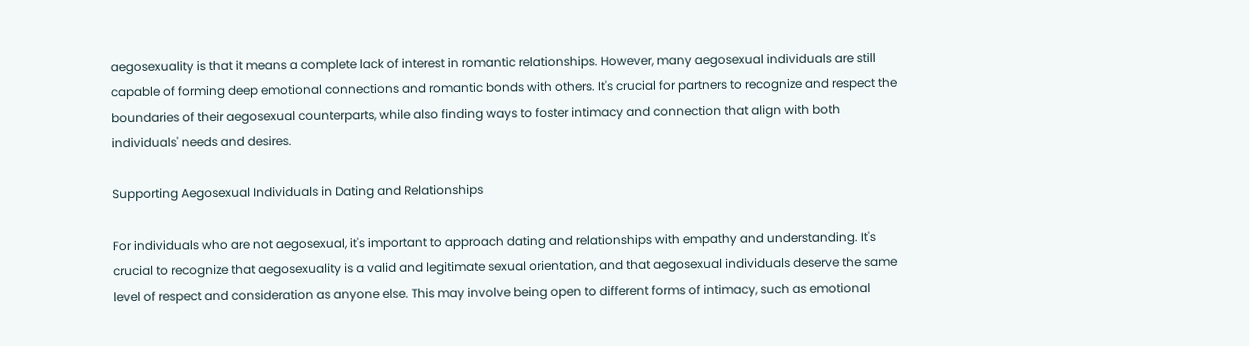aegosexuality is that it means a complete lack of interest in romantic relationships. However, many aegosexual individuals are still capable of forming deep emotional connections and romantic bonds with others. It's crucial for partners to recognize and respect the boundaries of their aegosexual counterparts, while also finding ways to foster intimacy and connection that align with both individuals' needs and desires.

Supporting Aegosexual Individuals in Dating and Relationships

For individuals who are not aegosexual, it's important to approach dating and relationships with empathy and understanding. It's crucial to recognize that aegosexuality is a valid and legitimate sexual orientation, and that aegosexual individuals deserve the same level of respect and consideration as anyone else. This may involve being open to different forms of intimacy, such as emotional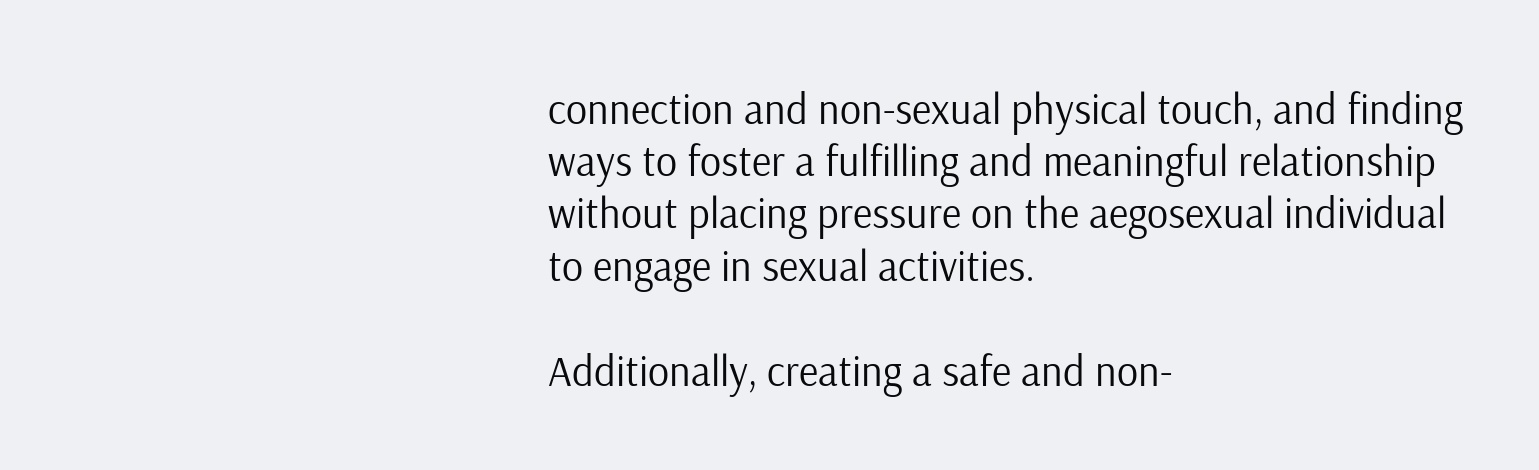connection and non-sexual physical touch, and finding ways to foster a fulfilling and meaningful relationship without placing pressure on the aegosexual individual to engage in sexual activities.

Additionally, creating a safe and non-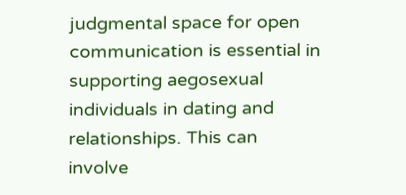judgmental space for open communication is essential in supporting aegosexual individuals in dating and relationships. This can involve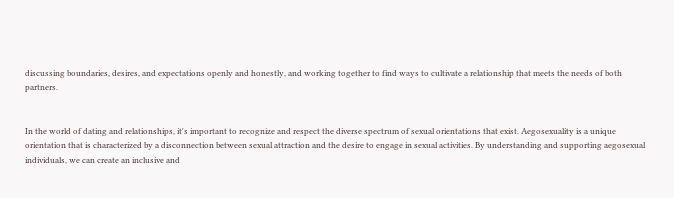discussing boundaries, desires, and expectations openly and honestly, and working together to find ways to cultivate a relationship that meets the needs of both partners.


In the world of dating and relationships, it's important to recognize and respect the diverse spectrum of sexual orientations that exist. Aegosexuality is a unique orientation that is characterized by a disconnection between sexual attraction and the desire to engage in sexual activities. By understanding and supporting aegosexual individuals, we can create an inclusive and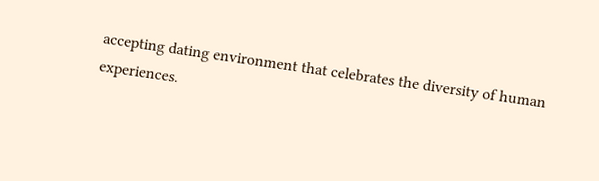accepting dating environment that celebrates the diversity of human experiences.